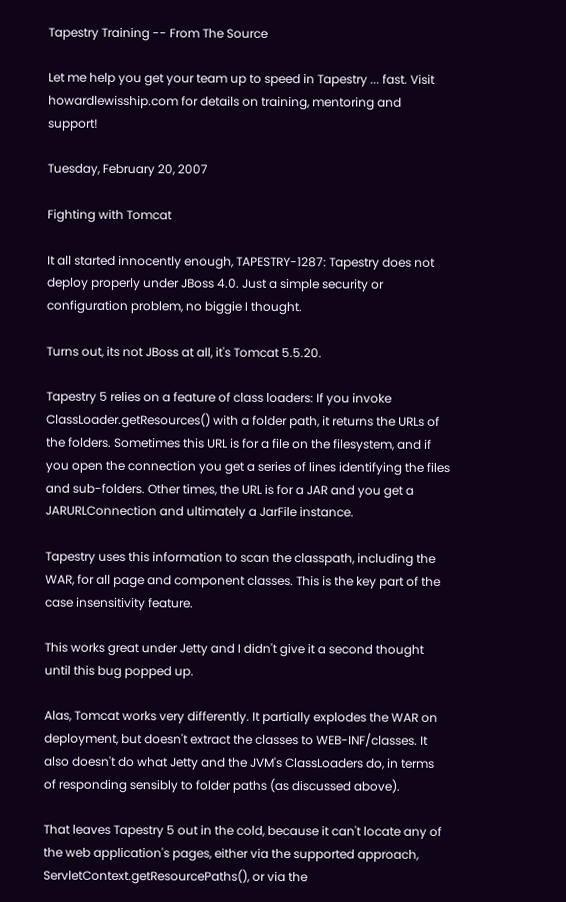Tapestry Training -- From The Source

Let me help you get your team up to speed in Tapestry ... fast. Visit howardlewisship.com for details on training, mentoring and support!

Tuesday, February 20, 2007

Fighting with Tomcat

It all started innocently enough, TAPESTRY-1287: Tapestry does not deploy properly under JBoss 4.0. Just a simple security or configuration problem, no biggie I thought.

Turns out, its not JBoss at all, it's Tomcat 5.5.20.

Tapestry 5 relies on a feature of class loaders: If you invoke ClassLoader.getResources() with a folder path, it returns the URLs of the folders. Sometimes this URL is for a file on the filesystem, and if you open the connection you get a series of lines identifying the files and sub-folders. Other times, the URL is for a JAR and you get a JARURLConnection and ultimately a JarFile instance.

Tapestry uses this information to scan the classpath, including the WAR, for all page and component classes. This is the key part of the case insensitivity feature.

This works great under Jetty and I didn't give it a second thought until this bug popped up.

Alas, Tomcat works very differently. It partially explodes the WAR on deployment, but doesn't extract the classes to WEB-INF/classes. It also doesn't do what Jetty and the JVM's ClassLoaders do, in terms of responding sensibly to folder paths (as discussed above).

That leaves Tapestry 5 out in the cold, because it can't locate any of the web application's pages, either via the supported approach, ServletContext.getResourcePaths(), or via the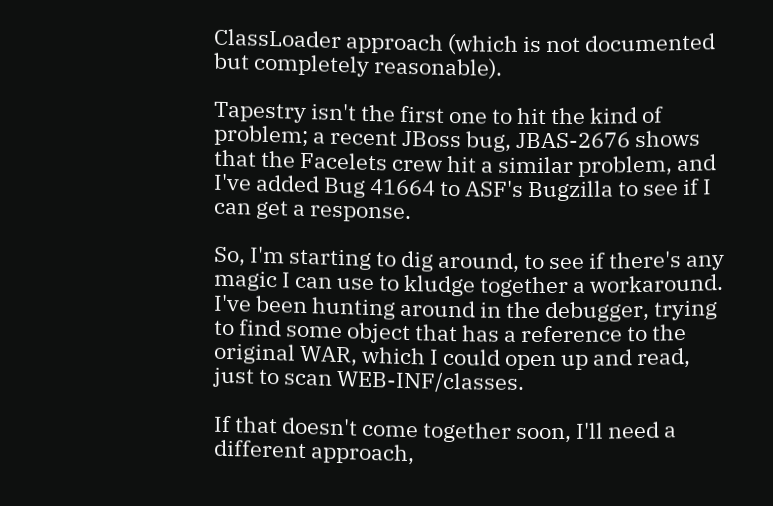ClassLoader approach (which is not documented but completely reasonable).

Tapestry isn't the first one to hit the kind of problem; a recent JBoss bug, JBAS-2676 shows that the Facelets crew hit a similar problem, and I've added Bug 41664 to ASF's Bugzilla to see if I can get a response.

So, I'm starting to dig around, to see if there's any magic I can use to kludge together a workaround. I've been hunting around in the debugger, trying to find some object that has a reference to the original WAR, which I could open up and read, just to scan WEB-INF/classes.

If that doesn't come together soon, I'll need a different approach,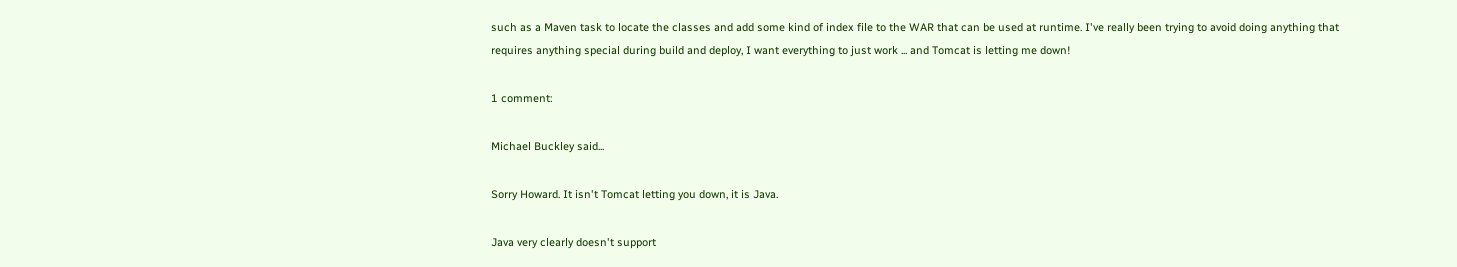such as a Maven task to locate the classes and add some kind of index file to the WAR that can be used at runtime. I've really been trying to avoid doing anything that requires anything special during build and deploy, I want everything to just work ... and Tomcat is letting me down!

1 comment:

Michael Buckley said...

Sorry Howard. It isn't Tomcat letting you down, it is Java.

Java very clearly doesn't support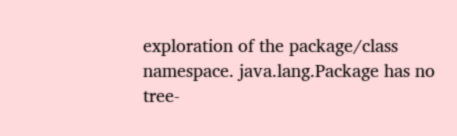exploration of the package/class namespace. java.lang.Package has no tree-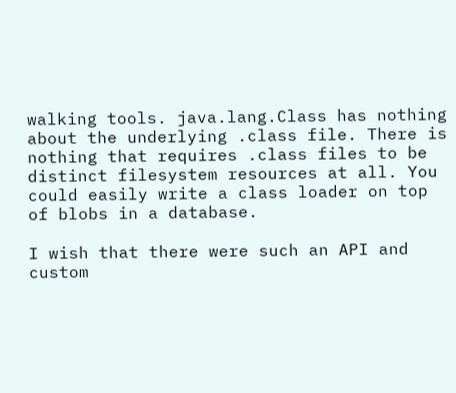walking tools. java.lang.Class has nothing about the underlying .class file. There is nothing that requires .class files to be distinct filesystem resources at all. You could easily write a class loader on top of blobs in a database.

I wish that there were such an API and custom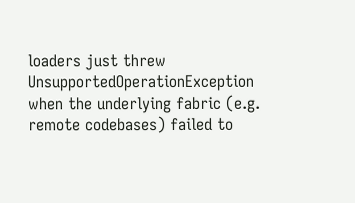loaders just threw UnsupportedOperationException when the underlying fabric (e.g. remote codebases) failed to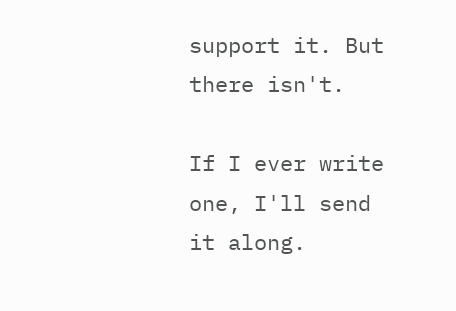support it. But there isn't.

If I ever write one, I'll send it along.